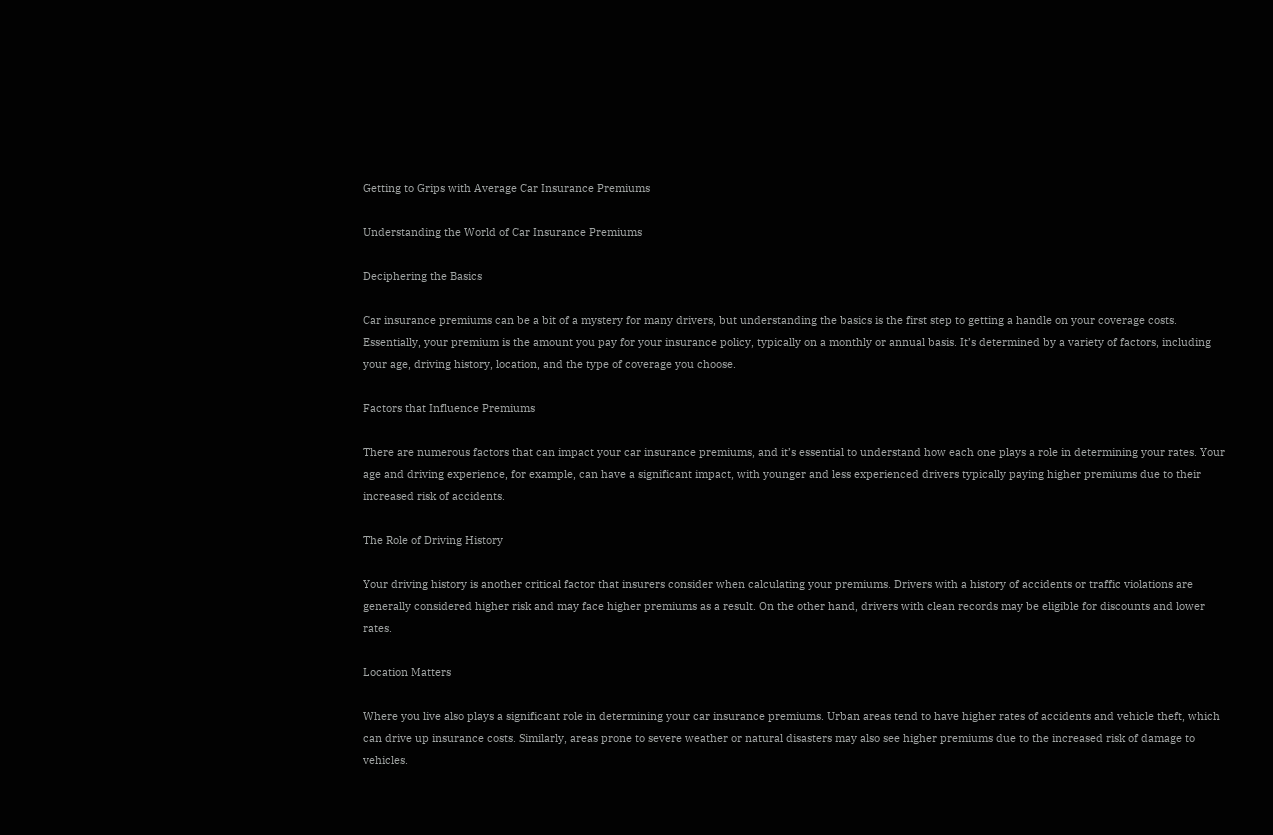Getting to Grips with Average Car Insurance Premiums

Understanding the World of Car Insurance Premiums

Deciphering the Basics

Car insurance premiums can be a bit of a mystery for many drivers, but understanding the basics is the first step to getting a handle on your coverage costs. Essentially, your premium is the amount you pay for your insurance policy, typically on a monthly or annual basis. It’s determined by a variety of factors, including your age, driving history, location, and the type of coverage you choose.

Factors that Influence Premiums

There are numerous factors that can impact your car insurance premiums, and it’s essential to understand how each one plays a role in determining your rates. Your age and driving experience, for example, can have a significant impact, with younger and less experienced drivers typically paying higher premiums due to their increased risk of accidents.

The Role of Driving History

Your driving history is another critical factor that insurers consider when calculating your premiums. Drivers with a history of accidents or traffic violations are generally considered higher risk and may face higher premiums as a result. On the other hand, drivers with clean records may be eligible for discounts and lower rates.

Location Matters

Where you live also plays a significant role in determining your car insurance premiums. Urban areas tend to have higher rates of accidents and vehicle theft, which can drive up insurance costs. Similarly, areas prone to severe weather or natural disasters may also see higher premiums due to the increased risk of damage to vehicles.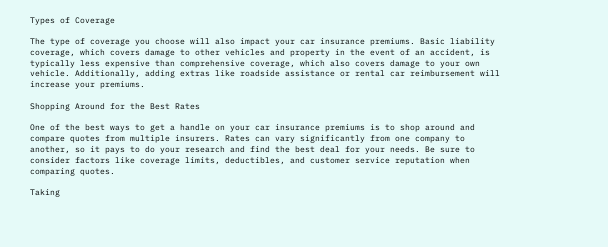Types of Coverage

The type of coverage you choose will also impact your car insurance premiums. Basic liability coverage, which covers damage to other vehicles and property in the event of an accident, is typically less expensive than comprehensive coverage, which also covers damage to your own vehicle. Additionally, adding extras like roadside assistance or rental car reimbursement will increase your premiums.

Shopping Around for the Best Rates

One of the best ways to get a handle on your car insurance premiums is to shop around and compare quotes from multiple insurers. Rates can vary significantly from one company to another, so it pays to do your research and find the best deal for your needs. Be sure to consider factors like coverage limits, deductibles, and customer service reputation when comparing quotes.

Taking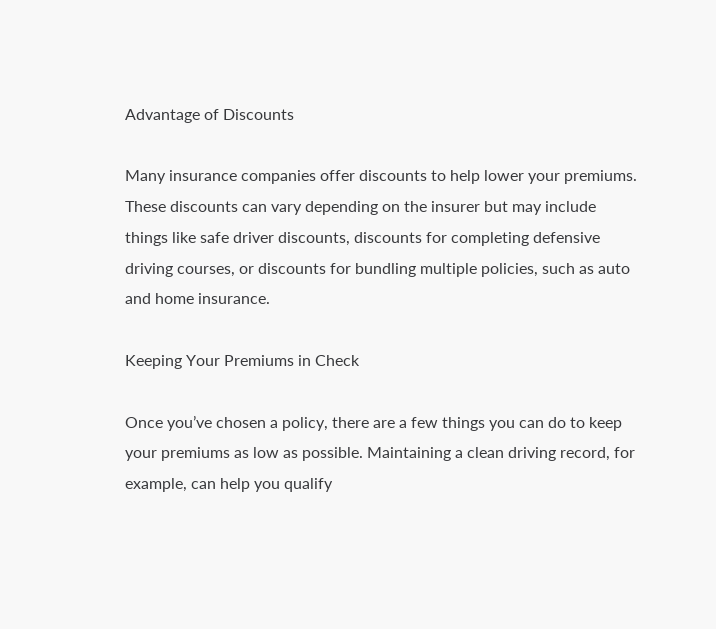Advantage of Discounts

Many insurance companies offer discounts to help lower your premiums. These discounts can vary depending on the insurer but may include things like safe driver discounts, discounts for completing defensive driving courses, or discounts for bundling multiple policies, such as auto and home insurance.

Keeping Your Premiums in Check

Once you’ve chosen a policy, there are a few things you can do to keep your premiums as low as possible. Maintaining a clean driving record, for example, can help you qualify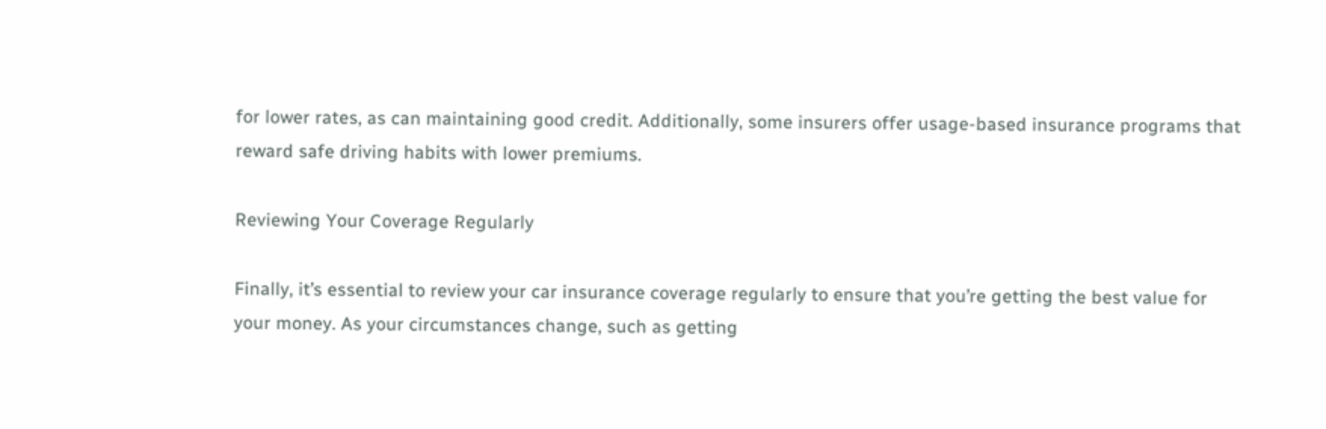for lower rates, as can maintaining good credit. Additionally, some insurers offer usage-based insurance programs that reward safe driving habits with lower premiums.

Reviewing Your Coverage Regularly

Finally, it’s essential to review your car insurance coverage regularly to ensure that you’re getting the best value for your money. As your circumstances change, such as getting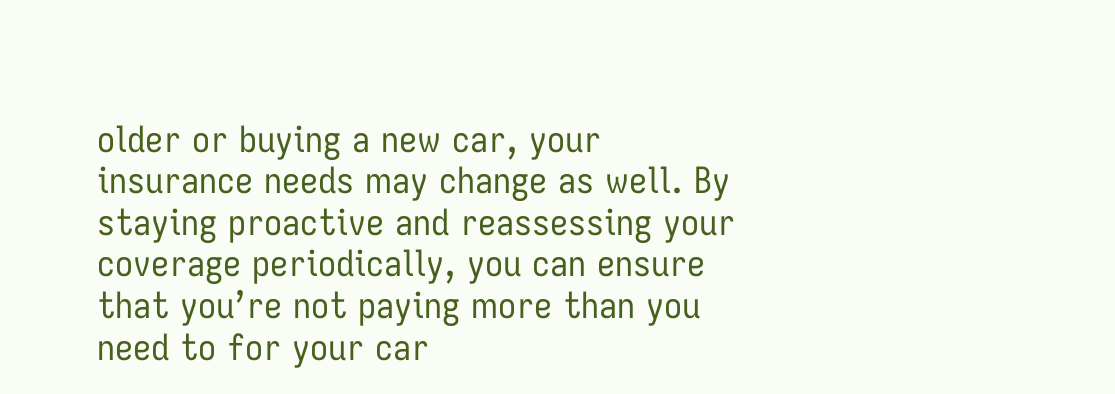older or buying a new car, your insurance needs may change as well. By staying proactive and reassessing your coverage periodically, you can ensure that you’re not paying more than you need to for your car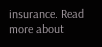insurance. Read more about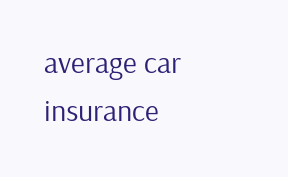average car insurance